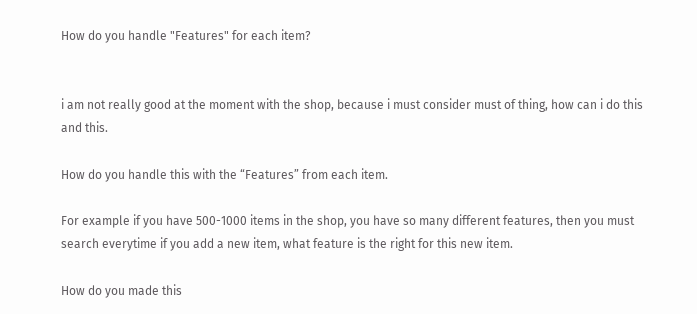How do you handle "Features" for each item?


i am not really good at the moment with the shop, because i must consider must of thing, how can i do this and this.

How do you handle this with the “Features” from each item.

For example if you have 500-1000 items in the shop, you have so many different features, then you must search everytime if you add a new item, what feature is the right for this new item.

How do you made this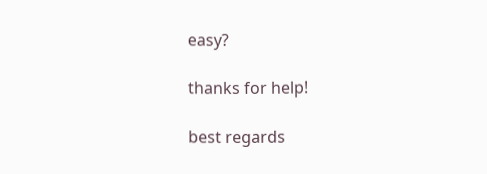easy?

thanks for help!

best regards